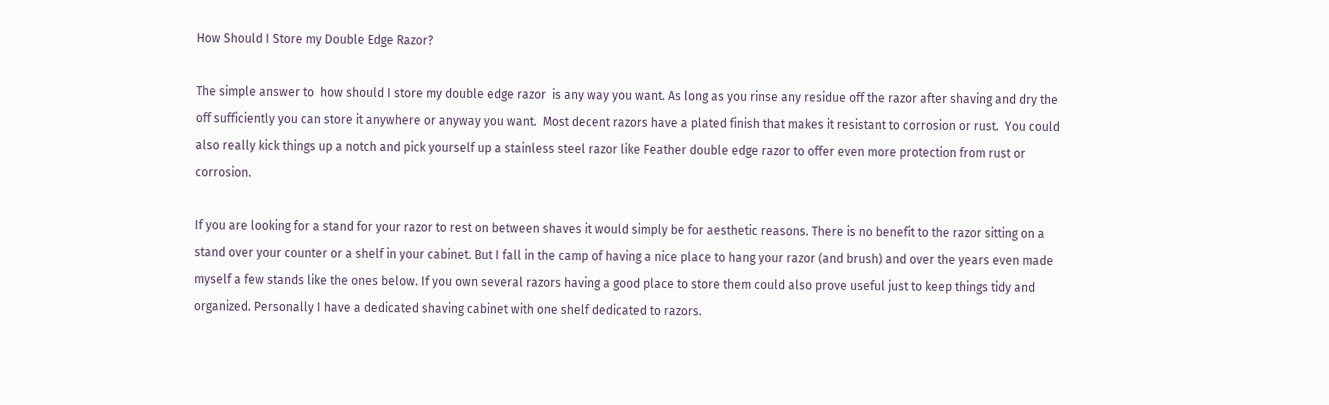How Should I Store my Double Edge Razor?

The simple answer to  how should I store my double edge razor  is any way you want. As long as you rinse any residue off the razor after shaving and dry the off sufficiently you can store it anywhere or anyway you want.  Most decent razors have a plated finish that makes it resistant to corrosion or rust.  You could also really kick things up a notch and pick yourself up a stainless steel razor like Feather double edge razor to offer even more protection from rust or corrosion.

If you are looking for a stand for your razor to rest on between shaves it would simply be for aesthetic reasons. There is no benefit to the razor sitting on a stand over your counter or a shelf in your cabinet. But I fall in the camp of having a nice place to hang your razor (and brush) and over the years even made myself a few stands like the ones below. If you own several razors having a good place to store them could also prove useful just to keep things tidy and organized. Personally I have a dedicated shaving cabinet with one shelf dedicated to razors.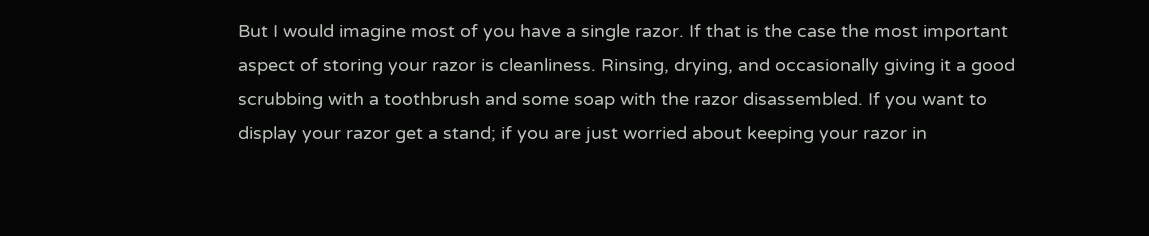But I would imagine most of you have a single razor. If that is the case the most important aspect of storing your razor is cleanliness. Rinsing, drying, and occasionally giving it a good scrubbing with a toothbrush and some soap with the razor disassembled. If you want to display your razor get a stand; if you are just worried about keeping your razor in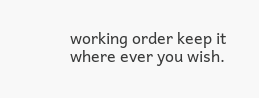working order keep it where ever you wish.